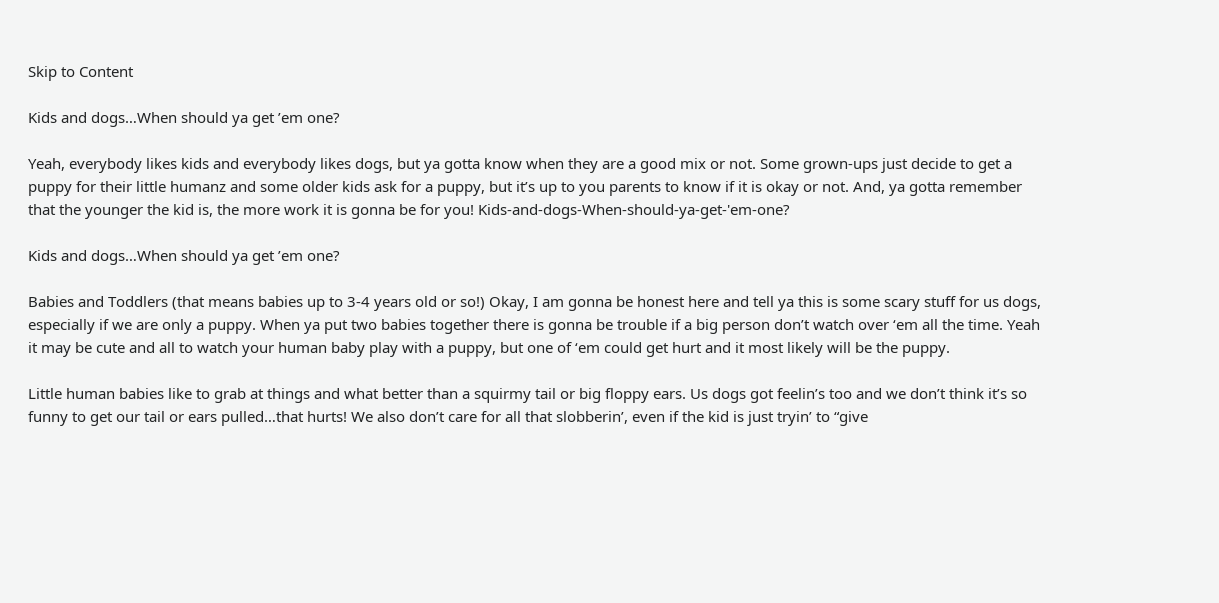Skip to Content

Kids and dogs…When should ya get ’em one?

Yeah, everybody likes kids and everybody likes dogs, but ya gotta know when they are a good mix or not. Some grown-ups just decide to get a puppy for their little humanz and some older kids ask for a puppy, but it’s up to you parents to know if it is okay or not. And, ya gotta remember that the younger the kid is, the more work it is gonna be for you! Kids-and-dogs-When-should-ya-get-'em-one?

Kids and dogs…When should ya get ’em one?

Babies and Toddlers (that means babies up to 3-4 years old or so!) Okay, I am gonna be honest here and tell ya this is some scary stuff for us dogs, especially if we are only a puppy. When ya put two babies together there is gonna be trouble if a big person don’t watch over ‘em all the time. Yeah it may be cute and all to watch your human baby play with a puppy, but one of ‘em could get hurt and it most likely will be the puppy.

Little human babies like to grab at things and what better than a squirmy tail or big floppy ears. Us dogs got feelin’s too and we don’t think it’s so funny to get our tail or ears pulled…that hurts! We also don’t care for all that slobberin’, even if the kid is just tryin’ to “give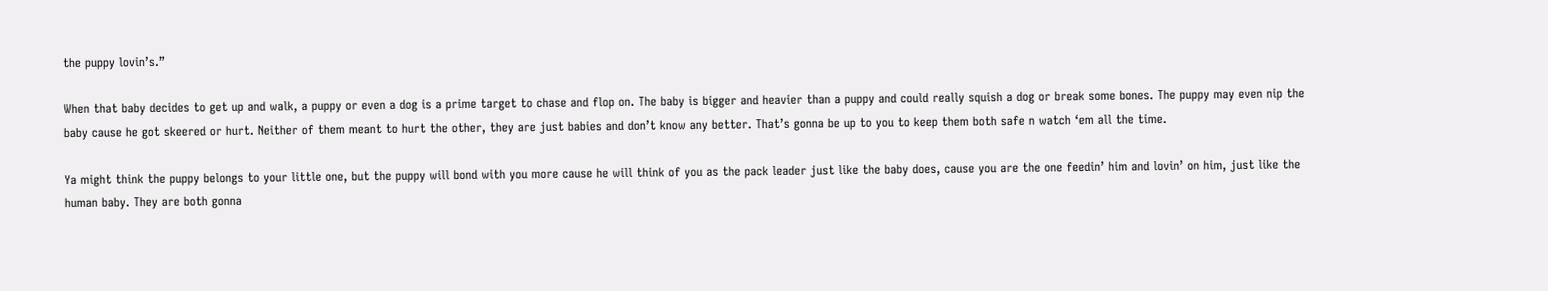the puppy lovin’s.”

When that baby decides to get up and walk, a puppy or even a dog is a prime target to chase and flop on. The baby is bigger and heavier than a puppy and could really squish a dog or break some bones. The puppy may even nip the baby cause he got skeered or hurt. Neither of them meant to hurt the other, they are just babies and don’t know any better. That’s gonna be up to you to keep them both safe n watch ‘em all the time.

Ya might think the puppy belongs to your little one, but the puppy will bond with you more cause he will think of you as the pack leader just like the baby does, cause you are the one feedin’ him and lovin’ on him, just like the human baby. They are both gonna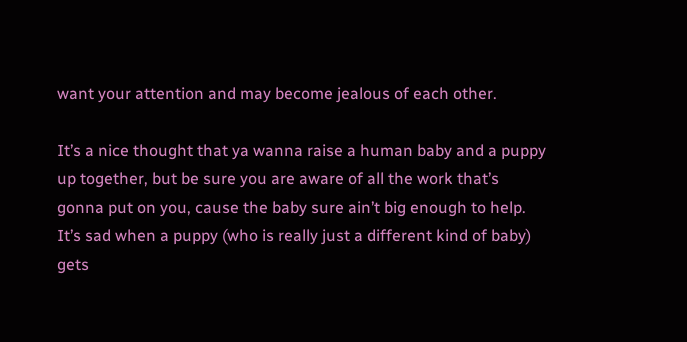want your attention and may become jealous of each other.

It’s a nice thought that ya wanna raise a human baby and a puppy up together, but be sure you are aware of all the work that’s gonna put on you, cause the baby sure ain’t big enough to help. It’s sad when a puppy (who is really just a different kind of baby) gets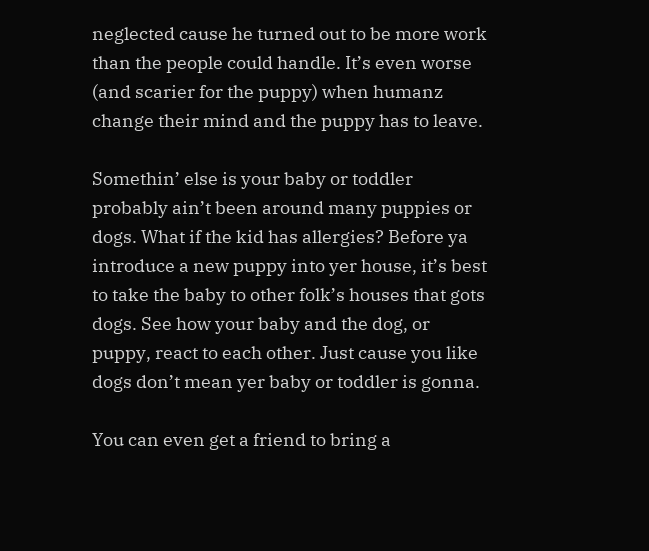neglected cause he turned out to be more work than the people could handle. It’s even worse (and scarier for the puppy) when humanz change their mind and the puppy has to leave.

Somethin’ else is your baby or toddler probably ain’t been around many puppies or dogs. What if the kid has allergies? Before ya introduce a new puppy into yer house, it’s best to take the baby to other folk’s houses that gots dogs. See how your baby and the dog, or puppy, react to each other. Just cause you like dogs don’t mean yer baby or toddler is gonna.

You can even get a friend to bring a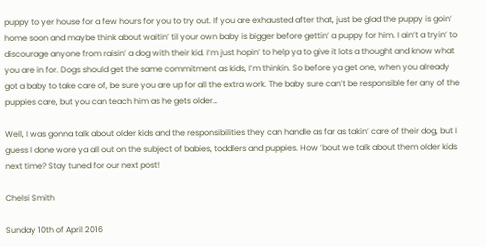puppy to yer house for a few hours for you to try out. If you are exhausted after that, just be glad the puppy is goin’ home soon and maybe think about waitin’ til your own baby is bigger before gettin’ a puppy for him. I ain’t a tryin’ to discourage anyone from raisin’ a dog with their kid. I’m just hopin’ to help ya to give it lots a thought and know what you are in for. Dogs should get the same commitment as kids, I’m thinkin. So before ya get one, when you already got a baby to take care of, be sure you are up for all the extra work. The baby sure can’t be responsible fer any of the puppies care, but you can teach him as he gets older…

Well, I was gonna talk about older kids and the responsibilities they can handle as far as takin’ care of their dog, but I guess I done wore ya all out on the subject of babies, toddlers and puppies. How ’bout we talk about them older kids next time? Stay tuned for our next post!

Chelsi Smith

Sunday 10th of April 2016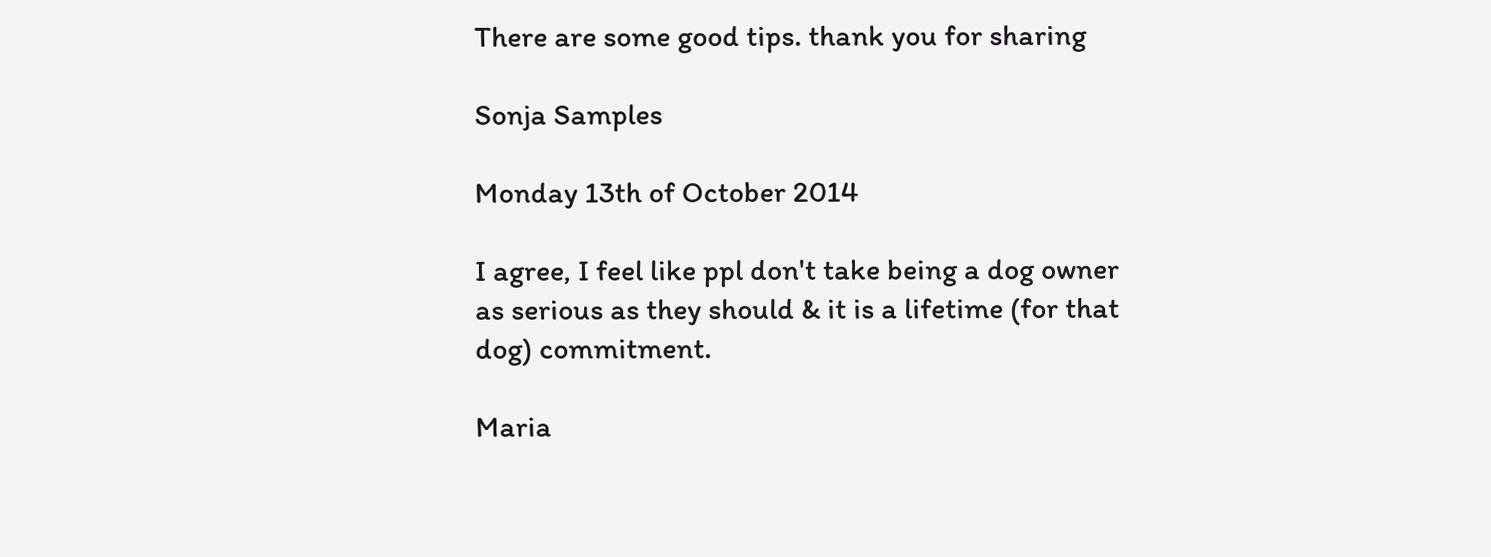There are some good tips. thank you for sharing

Sonja Samples

Monday 13th of October 2014

I agree, I feel like ppl don't take being a dog owner as serious as they should & it is a lifetime (for that dog) commitment.

Maria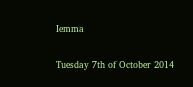Iemma

Tuesday 7th of October 2014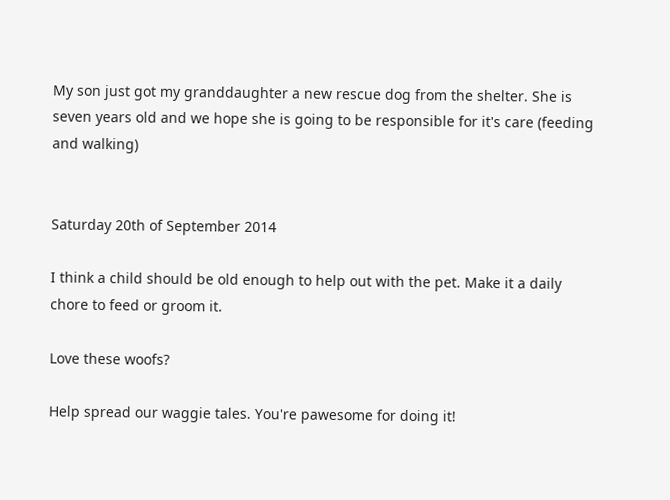My son just got my granddaughter a new rescue dog from the shelter. She is seven years old and we hope she is going to be responsible for it's care (feeding and walking)


Saturday 20th of September 2014

I think a child should be old enough to help out with the pet. Make it a daily chore to feed or groom it.

Love these woofs?

Help spread our waggie tales. You're pawesome for doing it!